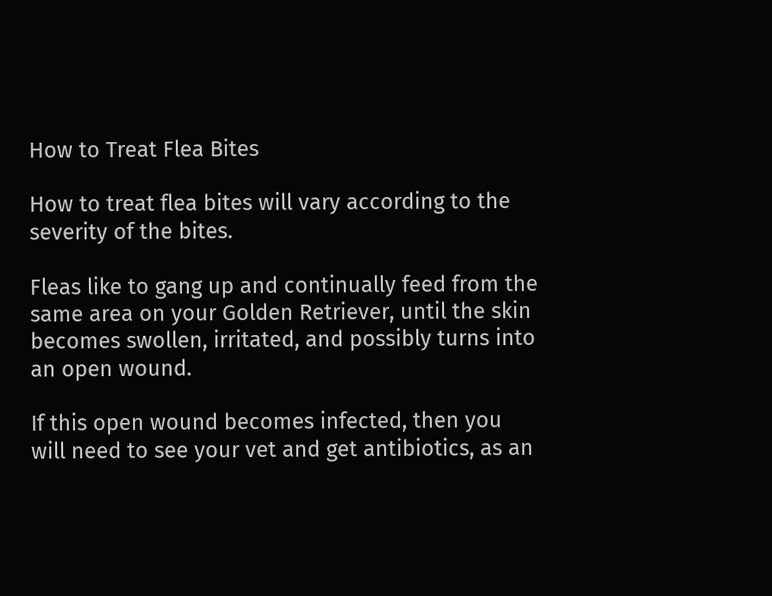How to Treat Flea Bites

How to treat flea bites will vary according to the severity of the bites.

Fleas like to gang up and continually feed from the same area on your Golden Retriever, until the skin becomes swollen, irritated, and possibly turns into an open wound.

If this open wound becomes infected, then you will need to see your vet and get antibiotics, as an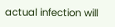actual infection will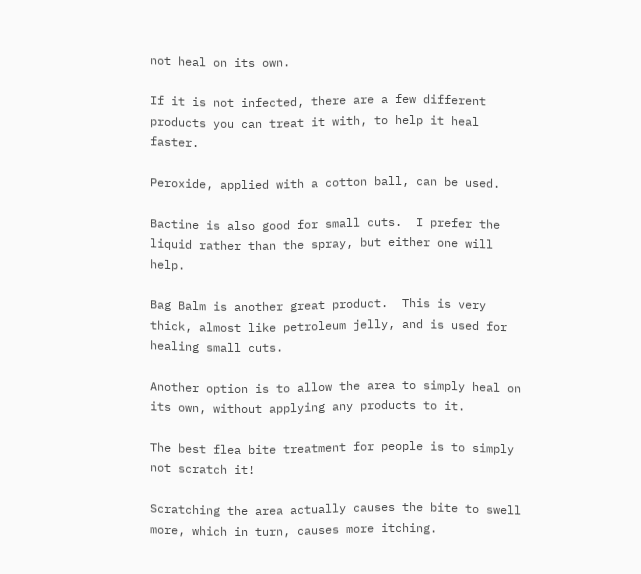not heal on its own.

If it is not infected, there are a few different products you can treat it with, to help it heal faster.

Peroxide, applied with a cotton ball, can be used.

Bactine is also good for small cuts.  I prefer the liquid rather than the spray, but either one will help.

Bag Balm is another great product.  This is very thick, almost like petroleum jelly, and is used for healing small cuts.

Another option is to allow the area to simply heal on its own, without applying any products to it.

The best flea bite treatment for people is to simply not scratch it!

Scratching the area actually causes the bite to swell more, which in turn, causes more itching.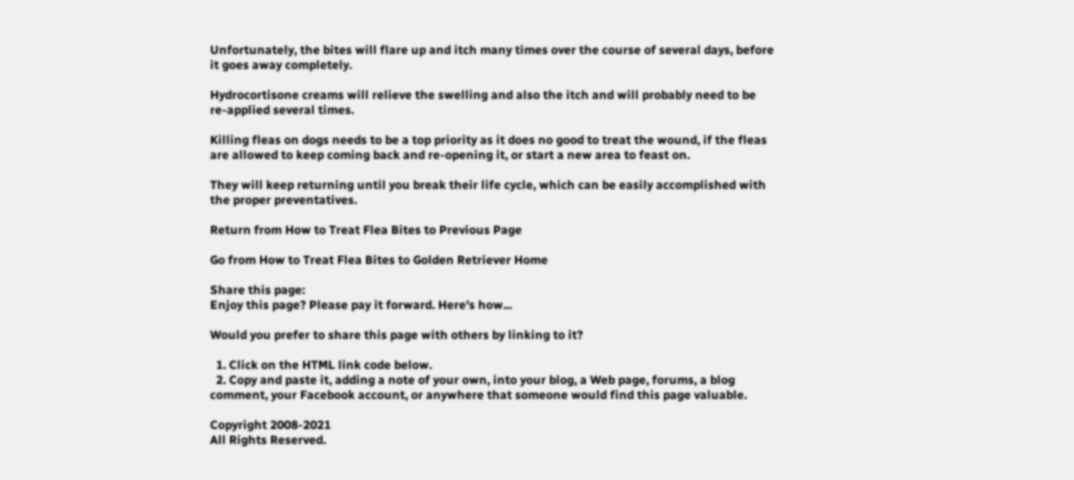Unfortunately, the bites will flare up and itch many times over the course of several days, before it goes away completely.

Hydrocortisone creams will relieve the swelling and also the itch and will probably need to be re-applied several times.

Killing fleas on dogs needs to be a top priority as it does no good to treat the wound, if the fleas are allowed to keep coming back and re-opening it, or start a new area to feast on.

They will keep returning until you break their life cycle, which can be easily accomplished with the proper preventatives.

Return from How to Treat Flea Bites to Previous Page

Go from How to Treat Flea Bites to Golden Retriever Home

Share this page:
Enjoy this page? Please pay it forward. Here's how...

Would you prefer to share this page with others by linking to it?

  1. Click on the HTML link code below.
  2. Copy and paste it, adding a note of your own, into your blog, a Web page, forums, a blog comment, your Facebook account, or anywhere that someone would find this page valuable.

Copyright 2008-2021
All Rights Reserved.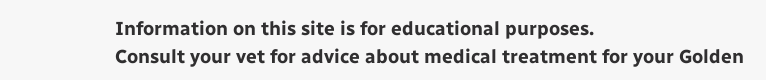Information on this site is for educational purposes.
Consult your vet for advice about medical treatment for your Golden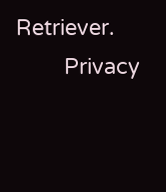Retriever.
        Privacy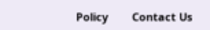Policy        Contact Us